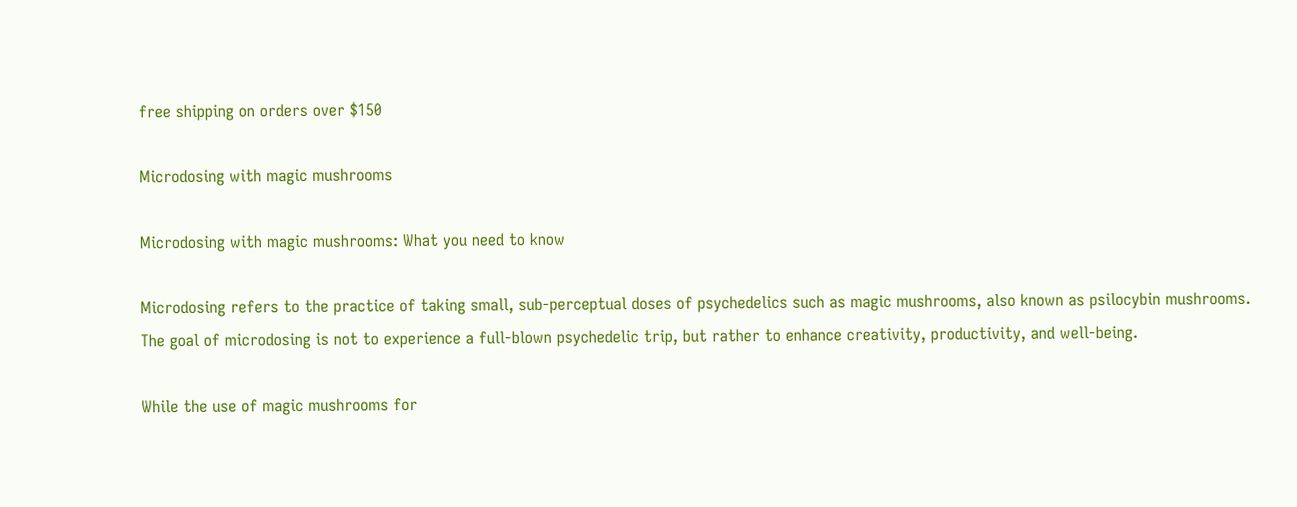free shipping on orders over $150

Microdosing with magic mushrooms

Microdosing with magic mushrooms: What you need to know

Microdosing refers to the practice of taking small, sub-perceptual doses of psychedelics such as magic mushrooms, also known as psilocybin mushrooms. The goal of microdosing is not to experience a full-blown psychedelic trip, but rather to enhance creativity, productivity, and well-being.

While the use of magic mushrooms for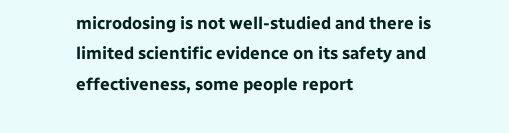microdosing is not well-studied and there is limited scientific evidence on its safety and effectiveness, some people report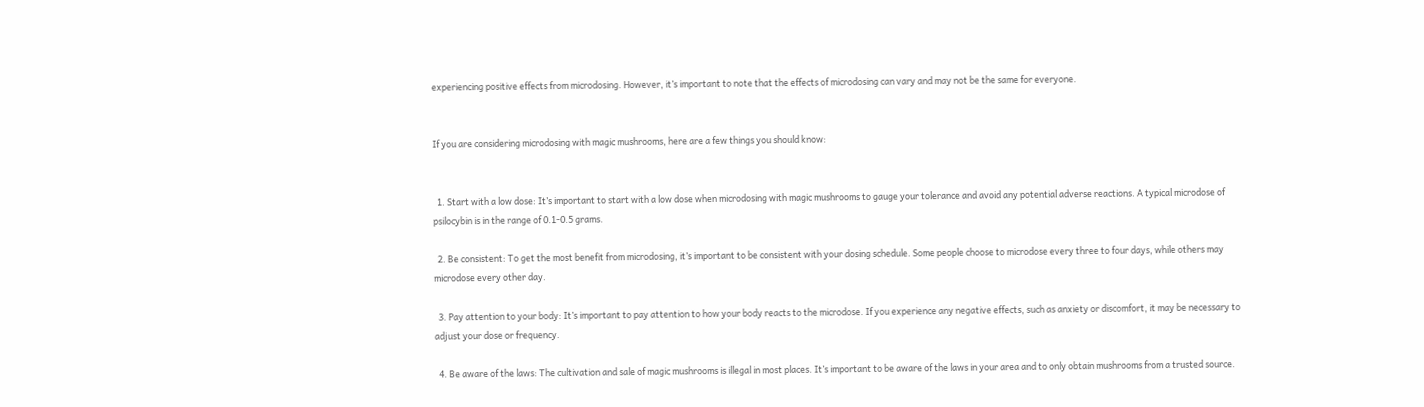experiencing positive effects from microdosing. However, it’s important to note that the effects of microdosing can vary and may not be the same for everyone.


If you are considering microdosing with magic mushrooms, here are a few things you should know:


  1. Start with a low dose: It’s important to start with a low dose when microdosing with magic mushrooms to gauge your tolerance and avoid any potential adverse reactions. A typical microdose of psilocybin is in the range of 0.1-0.5 grams.

  2. Be consistent: To get the most benefit from microdosing, it’s important to be consistent with your dosing schedule. Some people choose to microdose every three to four days, while others may microdose every other day.

  3. Pay attention to your body: It’s important to pay attention to how your body reacts to the microdose. If you experience any negative effects, such as anxiety or discomfort, it may be necessary to adjust your dose or frequency.

  4. Be aware of the laws: The cultivation and sale of magic mushrooms is illegal in most places. It’s important to be aware of the laws in your area and to only obtain mushrooms from a trusted source.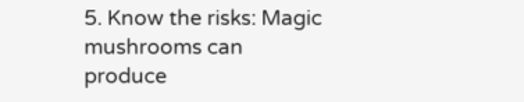5. Know the risks: Magic mushrooms can produce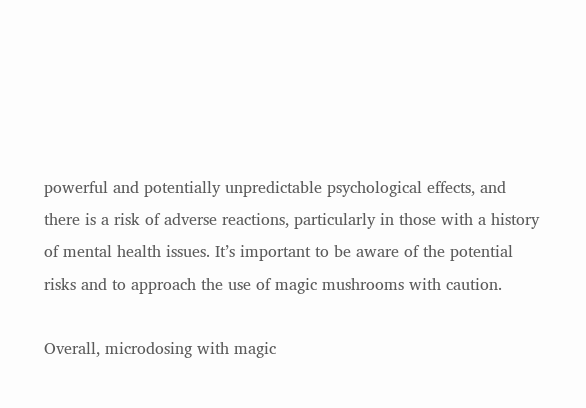powerful and potentially unpredictable psychological effects, and there is a risk of adverse reactions, particularly in those with a history of mental health issues. It’s important to be aware of the potential risks and to approach the use of magic mushrooms with caution.

Overall, microdosing with magic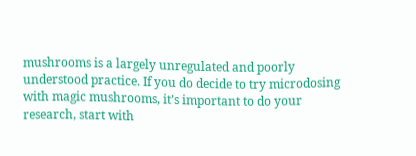mushrooms is a largely unregulated and poorly understood practice. If you do decide to try microdosing with magic mushrooms, it’s important to do your research, start with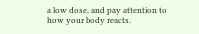a low dose, and pay attention to how your body reacts.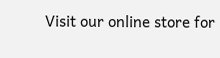Visit our online store for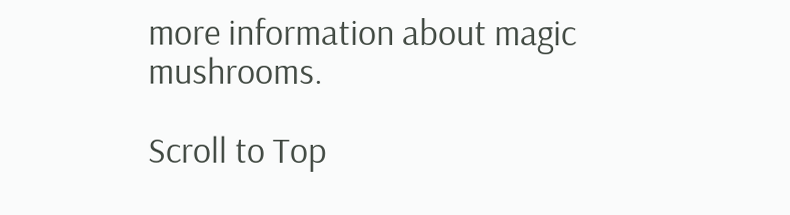more information about magic mushrooms.

Scroll to Top